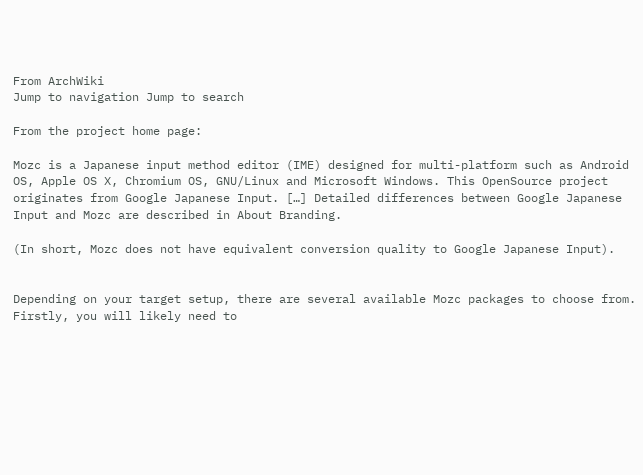From ArchWiki
Jump to navigation Jump to search

From the project home page:

Mozc is a Japanese input method editor (IME) designed for multi-platform such as Android OS, Apple OS X, Chromium OS, GNU/Linux and Microsoft Windows. This OpenSource project originates from Google Japanese Input. […] Detailed differences between Google Japanese Input and Mozc are described in About Branding.

(In short, Mozc does not have equivalent conversion quality to Google Japanese Input).


Depending on your target setup, there are several available Mozc packages to choose from. Firstly, you will likely need to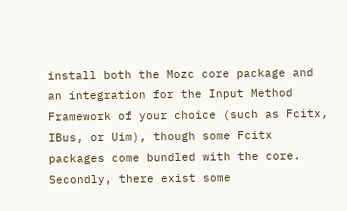install both the Mozc core package and an integration for the Input Method Framework of your choice (such as Fcitx, IBus, or Uim), though some Fcitx packages come bundled with the core. Secondly, there exist some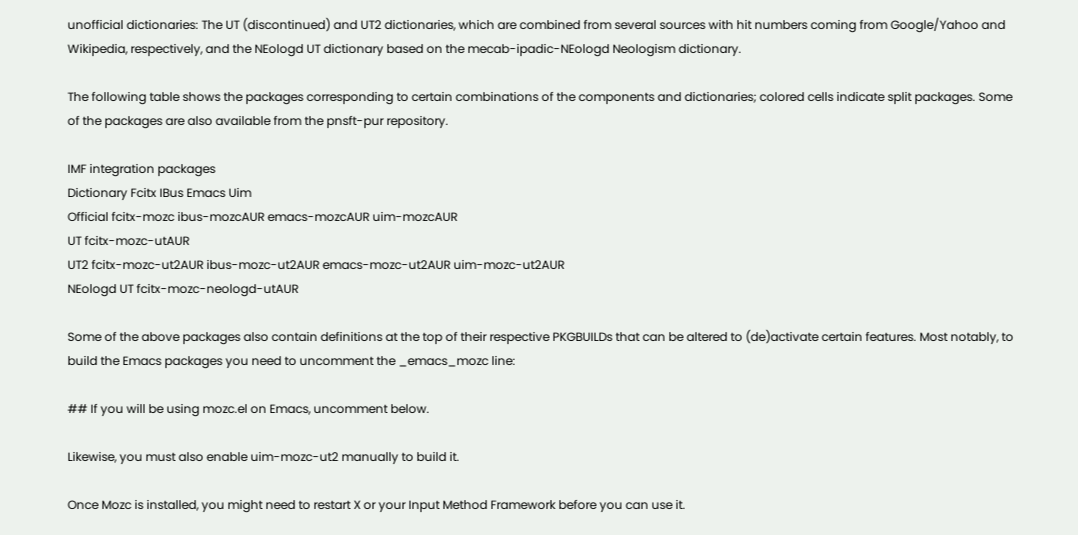unofficial dictionaries: The UT (discontinued) and UT2 dictionaries, which are combined from several sources with hit numbers coming from Google/Yahoo and Wikipedia, respectively, and the NEologd UT dictionary based on the mecab-ipadic-NEologd Neologism dictionary.

The following table shows the packages corresponding to certain combinations of the components and dictionaries; colored cells indicate split packages. Some of the packages are also available from the pnsft-pur repository.

IMF integration packages
Dictionary Fcitx IBus Emacs Uim
Official fcitx-mozc ibus-mozcAUR emacs-mozcAUR uim-mozcAUR
UT fcitx-mozc-utAUR
UT2 fcitx-mozc-ut2AUR ibus-mozc-ut2AUR emacs-mozc-ut2AUR uim-mozc-ut2AUR
NEologd UT fcitx-mozc-neologd-utAUR

Some of the above packages also contain definitions at the top of their respective PKGBUILDs that can be altered to (de)activate certain features. Most notably, to build the Emacs packages you need to uncomment the _emacs_mozc line:

## If you will be using mozc.el on Emacs, uncomment below.

Likewise, you must also enable uim-mozc-ut2 manually to build it.

Once Mozc is installed, you might need to restart X or your Input Method Framework before you can use it.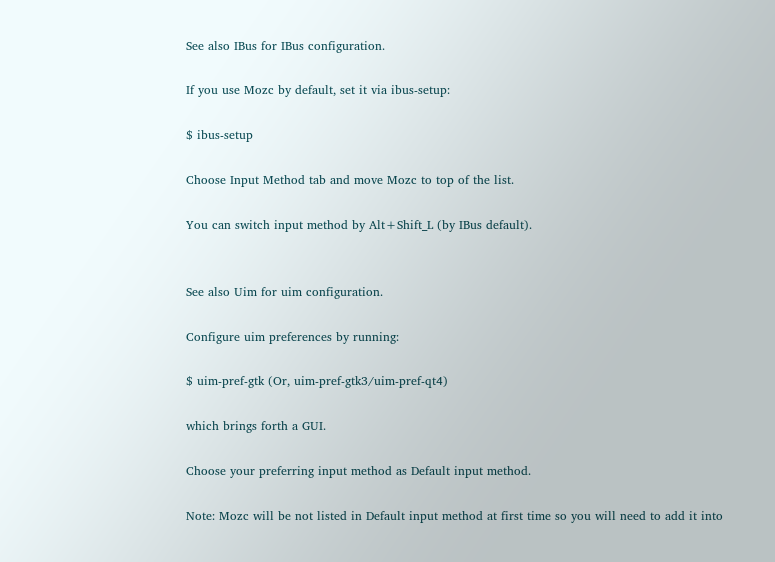See also IBus for IBus configuration.

If you use Mozc by default, set it via ibus-setup:

$ ibus-setup

Choose Input Method tab and move Mozc to top of the list.

You can switch input method by Alt+Shift_L (by IBus default).


See also Uim for uim configuration.

Configure uim preferences by running:

$ uim-pref-gtk (Or, uim-pref-gtk3/uim-pref-qt4)

which brings forth a GUI.

Choose your preferring input method as Default input method.

Note: Mozc will be not listed in Default input method at first time so you will need to add it into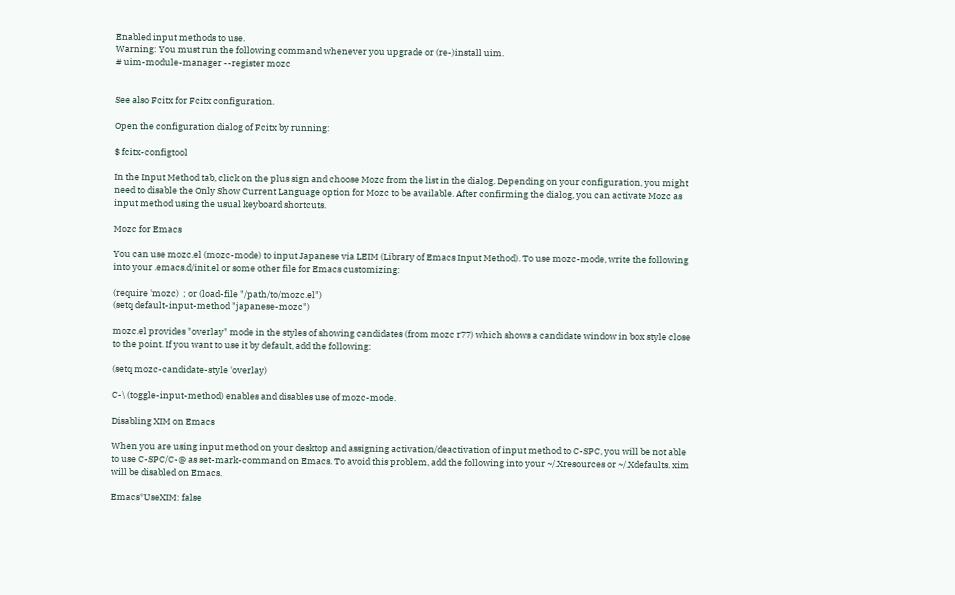Enabled input methods to use.
Warning: You must run the following command whenever you upgrade or (re-)install uim.
# uim-module-manager --register mozc


See also Fcitx for Fcitx configuration.

Open the configuration dialog of Fcitx by running:

$ fcitx-configtool

In the Input Method tab, click on the plus sign and choose Mozc from the list in the dialog. Depending on your configuration, you might need to disable the Only Show Current Language option for Mozc to be available. After confirming the dialog, you can activate Mozc as input method using the usual keyboard shortcuts.

Mozc for Emacs

You can use mozc.el (mozc-mode) to input Japanese via LEIM (Library of Emacs Input Method). To use mozc-mode, write the following into your .emacs.d/init.el or some other file for Emacs customizing:

(require 'mozc)  ; or (load-file "/path/to/mozc.el")
(setq default-input-method "japanese-mozc")

mozc.el provides "overlay" mode in the styles of showing candidates (from mozc r77) which shows a candidate window in box style close to the point. If you want to use it by default, add the following:

(setq mozc-candidate-style 'overlay)

C-\ (toggle-input-method) enables and disables use of mozc-mode.

Disabling XIM on Emacs

When you are using input method on your desktop and assigning activation/deactivation of input method to C-SPC, you will be not able to use C-SPC/C-@ as set-mark-command on Emacs. To avoid this problem, add the following into your ~/.Xresources or ~/.Xdefaults. xim will be disabled on Emacs.

Emacs*UseXIM: false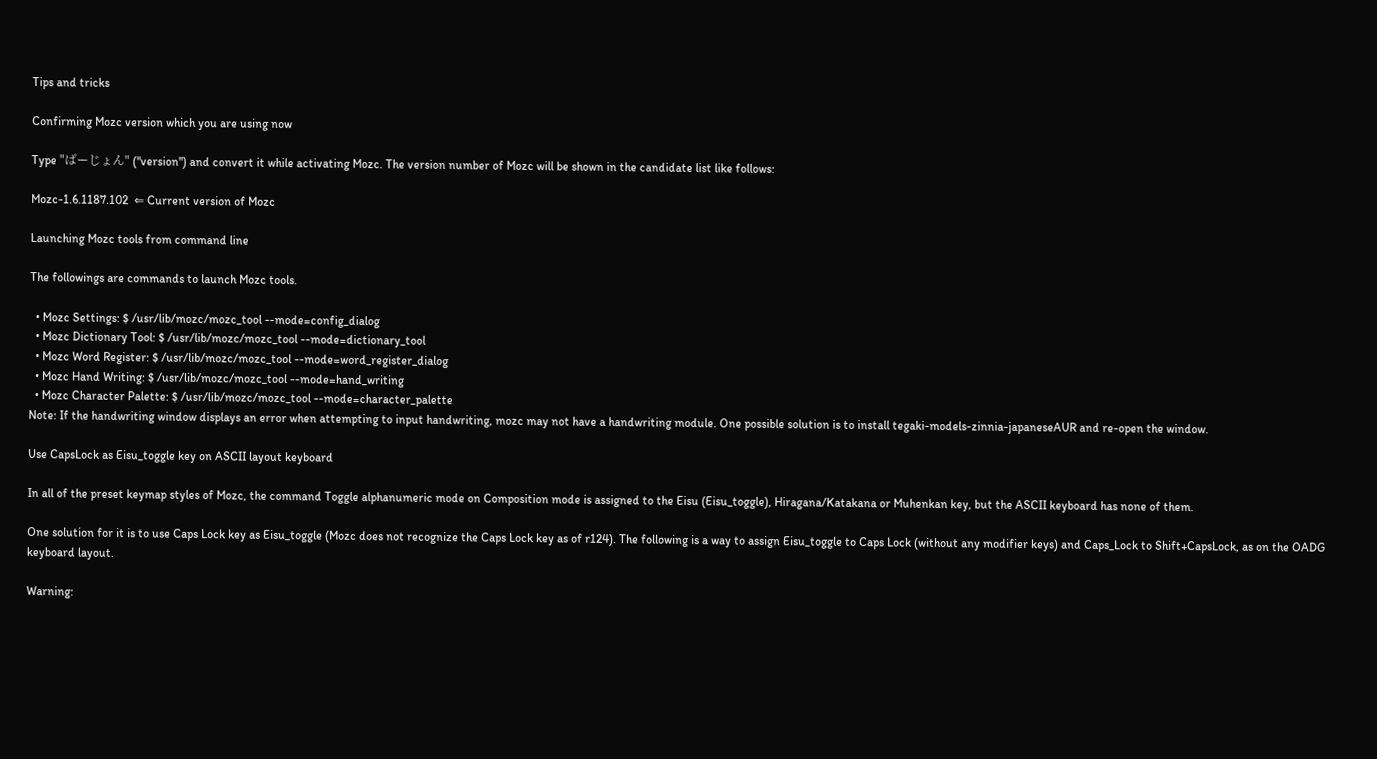Tips and tricks

Confirming Mozc version which you are using now

Type "ばーじょん" ("version") and convert it while activating Mozc. The version number of Mozc will be shown in the candidate list like follows:

Mozc-1.6.1187.102  ⇐ Current version of Mozc

Launching Mozc tools from command line

The followings are commands to launch Mozc tools.

  • Mozc Settings: $ /usr/lib/mozc/mozc_tool --mode=config_dialog
  • Mozc Dictionary Tool: $ /usr/lib/mozc/mozc_tool --mode=dictionary_tool
  • Mozc Word Register: $ /usr/lib/mozc/mozc_tool --mode=word_register_dialog
  • Mozc Hand Writing: $ /usr/lib/mozc/mozc_tool --mode=hand_writing
  • Mozc Character Palette: $ /usr/lib/mozc/mozc_tool --mode=character_palette
Note: If the handwriting window displays an error when attempting to input handwriting, mozc may not have a handwriting module. One possible solution is to install tegaki-models-zinnia-japaneseAUR and re-open the window.

Use CapsLock as Eisu_toggle key on ASCII layout keyboard

In all of the preset keymap styles of Mozc, the command Toggle alphanumeric mode on Composition mode is assigned to the Eisu (Eisu_toggle), Hiragana/Katakana or Muhenkan key, but the ASCII keyboard has none of them.

One solution for it is to use Caps Lock key as Eisu_toggle (Mozc does not recognize the Caps Lock key as of r124). The following is a way to assign Eisu_toggle to Caps Lock (without any modifier keys) and Caps_Lock to Shift+CapsLock, as on the OADG keyboard layout.

Warning: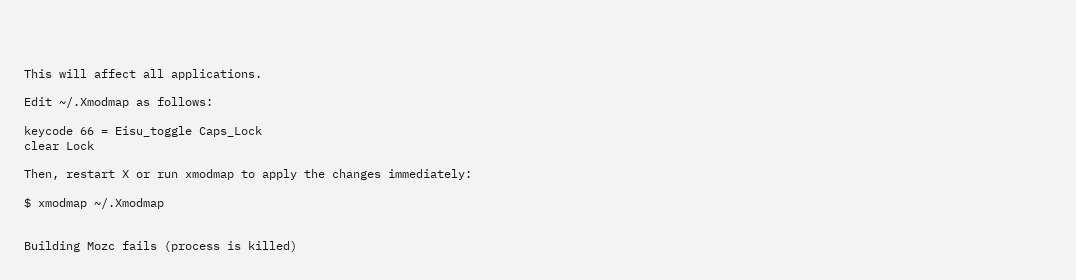This will affect all applications.

Edit ~/.Xmodmap as follows:

keycode 66 = Eisu_toggle Caps_Lock
clear Lock

Then, restart X or run xmodmap to apply the changes immediately:

$ xmodmap ~/.Xmodmap


Building Mozc fails (process is killed)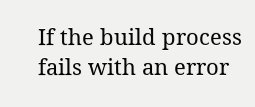If the build process fails with an error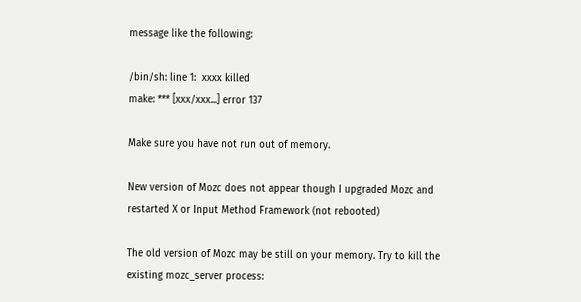message like the following:

/bin/sh: line 1:  xxxx killed
make: *** [xxx/xxx...] error 137

Make sure you have not run out of memory.

New version of Mozc does not appear though I upgraded Mozc and restarted X or Input Method Framework (not rebooted)

The old version of Mozc may be still on your memory. Try to kill the existing mozc_server process: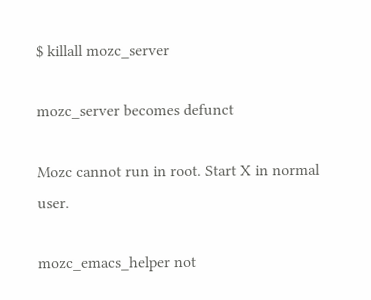$ killall mozc_server

mozc_server becomes defunct

Mozc cannot run in root. Start X in normal user.

mozc_emacs_helper not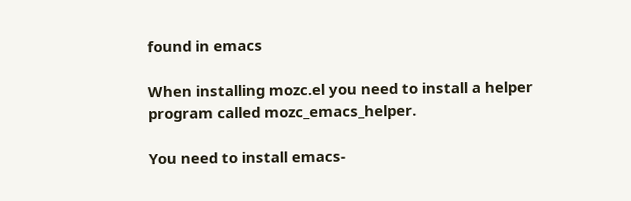found in emacs

When installing mozc.el you need to install a helper program called mozc_emacs_helper.

You need to install emacs-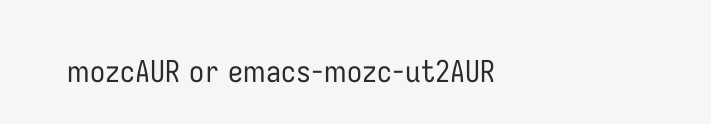mozcAUR or emacs-mozc-ut2AUR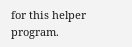for this helper program.